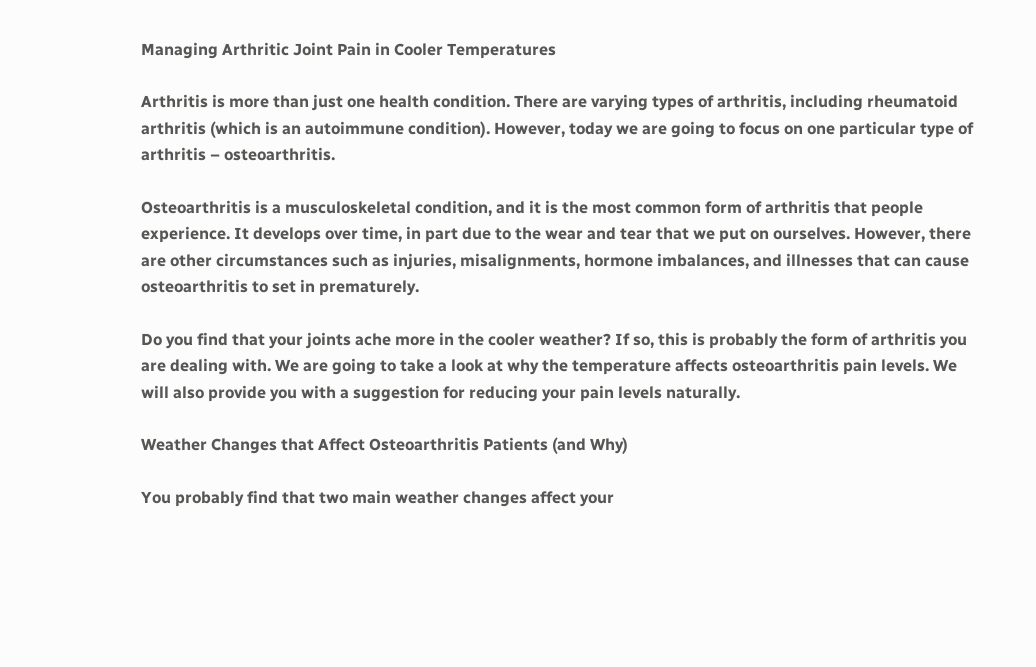Managing Arthritic Joint Pain in Cooler Temperatures

Arthritis is more than just one health condition. There are varying types of arthritis, including rheumatoid arthritis (which is an autoimmune condition). However, today we are going to focus on one particular type of arthritis – osteoarthritis.

Osteoarthritis is a musculoskeletal condition, and it is the most common form of arthritis that people experience. It develops over time, in part due to the wear and tear that we put on ourselves. However, there are other circumstances such as injuries, misalignments, hormone imbalances, and illnesses that can cause osteoarthritis to set in prematurely.

Do you find that your joints ache more in the cooler weather? If so, this is probably the form of arthritis you are dealing with. We are going to take a look at why the temperature affects osteoarthritis pain levels. We will also provide you with a suggestion for reducing your pain levels naturally.

Weather Changes that Affect Osteoarthritis Patients (and Why)

You probably find that two main weather changes affect your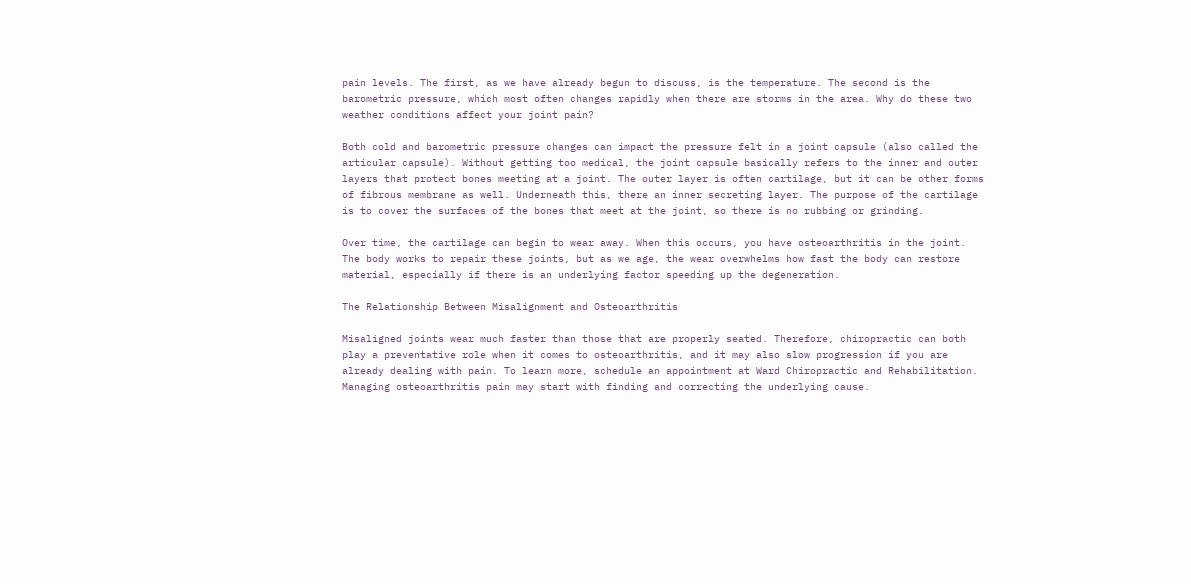pain levels. The first, as we have already begun to discuss, is the temperature. The second is the barometric pressure, which most often changes rapidly when there are storms in the area. Why do these two weather conditions affect your joint pain?

Both cold and barometric pressure changes can impact the pressure felt in a joint capsule (also called the articular capsule). Without getting too medical, the joint capsule basically refers to the inner and outer layers that protect bones meeting at a joint. The outer layer is often cartilage, but it can be other forms of fibrous membrane as well. Underneath this, there an inner secreting layer. The purpose of the cartilage is to cover the surfaces of the bones that meet at the joint, so there is no rubbing or grinding.

Over time, the cartilage can begin to wear away. When this occurs, you have osteoarthritis in the joint. The body works to repair these joints, but as we age, the wear overwhelms how fast the body can restore material, especially if there is an underlying factor speeding up the degeneration.

The Relationship Between Misalignment and Osteoarthritis

Misaligned joints wear much faster than those that are properly seated. Therefore, chiropractic can both play a preventative role when it comes to osteoarthritis, and it may also slow progression if you are already dealing with pain. To learn more, schedule an appointment at Ward Chiropractic and Rehabilitation. Managing osteoarthritis pain may start with finding and correcting the underlying cause.